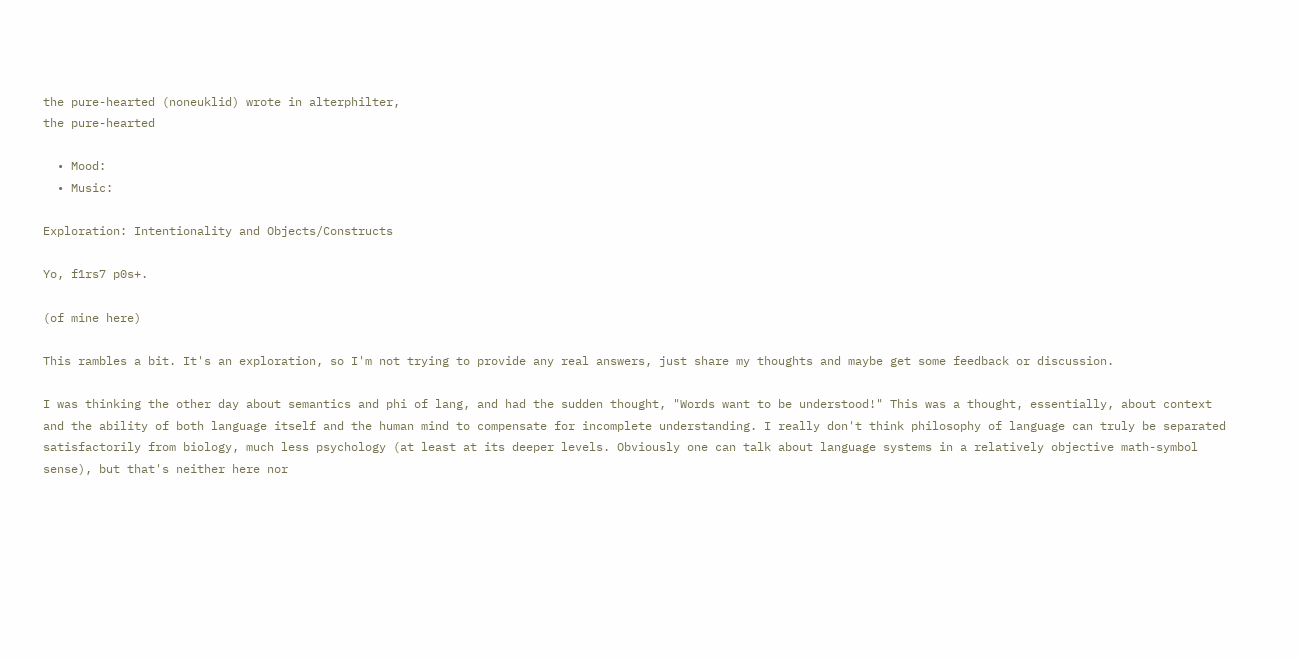the pure-hearted (noneuklid) wrote in alterphilter,
the pure-hearted

  • Mood:
  • Music:

Exploration: Intentionality and Objects/Constructs

Yo, f1rs7 p0s+.

(of mine here)

This rambles a bit. It's an exploration, so I'm not trying to provide any real answers, just share my thoughts and maybe get some feedback or discussion.

I was thinking the other day about semantics and phi of lang, and had the sudden thought, "Words want to be understood!" This was a thought, essentially, about context and the ability of both language itself and the human mind to compensate for incomplete understanding. I really don't think philosophy of language can truly be separated satisfactorily from biology, much less psychology (at least at its deeper levels. Obviously one can talk about language systems in a relatively objective math-symbol sense), but that's neither here nor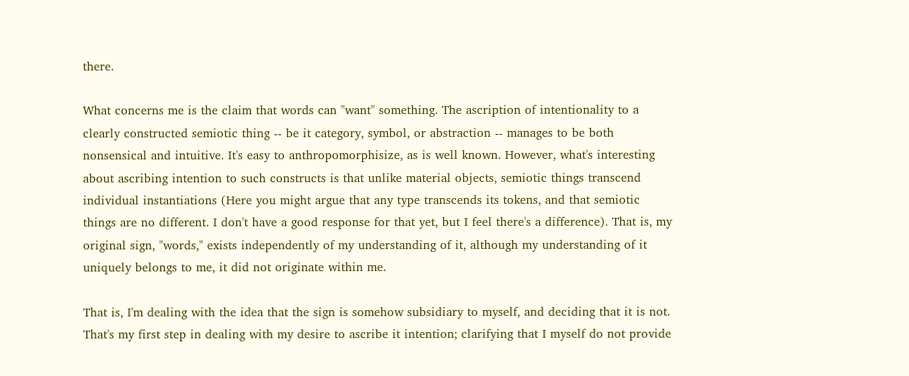there.

What concerns me is the claim that words can "want" something. The ascription of intentionality to a clearly constructed semiotic thing -- be it category, symbol, or abstraction -- manages to be both nonsensical and intuitive. It's easy to anthropomorphisize, as is well known. However, what's interesting about ascribing intention to such constructs is that unlike material objects, semiotic things transcend individual instantiations (Here you might argue that any type transcends its tokens, and that semiotic things are no different. I don't have a good response for that yet, but I feel there's a difference). That is, my original sign, "words," exists independently of my understanding of it, although my understanding of it uniquely belongs to me, it did not originate within me.

That is, I'm dealing with the idea that the sign is somehow subsidiary to myself, and deciding that it is not. That's my first step in dealing with my desire to ascribe it intention; clarifying that I myself do not provide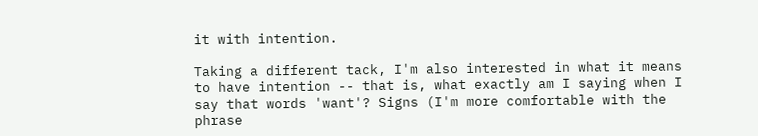it with intention.

Taking a different tack, I'm also interested in what it means to have intention -- that is, what exactly am I saying when I say that words 'want'? Signs (I'm more comfortable with the phrase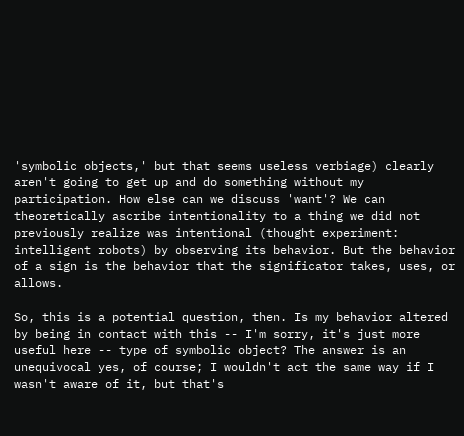'symbolic objects,' but that seems useless verbiage) clearly aren't going to get up and do something without my participation. How else can we discuss 'want'? We can theoretically ascribe intentionality to a thing we did not previously realize was intentional (thought experiment: intelligent robots) by observing its behavior. But the behavior of a sign is the behavior that the significator takes, uses, or allows.

So, this is a potential question, then. Is my behavior altered by being in contact with this -- I'm sorry, it's just more useful here -- type of symbolic object? The answer is an unequivocal yes, of course; I wouldn't act the same way if I wasn't aware of it, but that's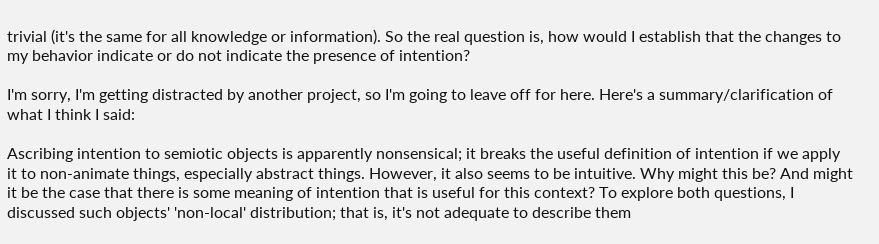trivial (it's the same for all knowledge or information). So the real question is, how would I establish that the changes to my behavior indicate or do not indicate the presence of intention?

I'm sorry, I'm getting distracted by another project, so I'm going to leave off for here. Here's a summary/clarification of what I think I said:

Ascribing intention to semiotic objects is apparently nonsensical; it breaks the useful definition of intention if we apply it to non-animate things, especially abstract things. However, it also seems to be intuitive. Why might this be? And might it be the case that there is some meaning of intention that is useful for this context? To explore both questions, I discussed such objects' 'non-local' distribution; that is, it's not adequate to describe them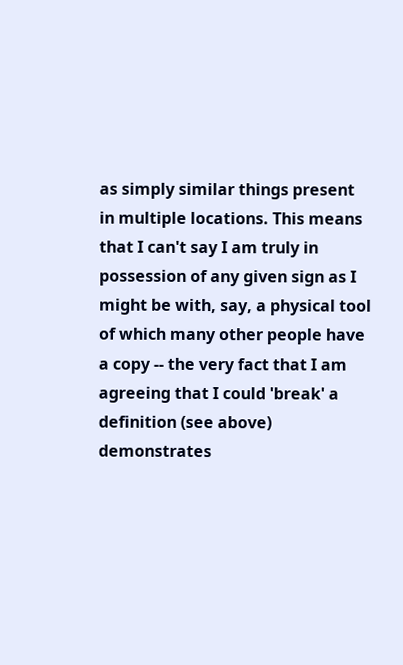as simply similar things present in multiple locations. This means that I can't say I am truly in possession of any given sign as I might be with, say, a physical tool of which many other people have a copy -- the very fact that I am agreeing that I could 'break' a definition (see above) demonstrates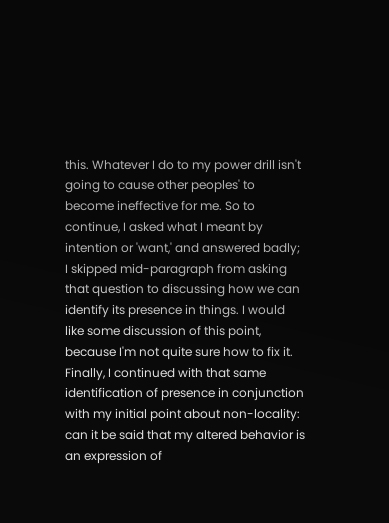this. Whatever I do to my power drill isn't going to cause other peoples' to become ineffective for me. So to continue, I asked what I meant by intention or 'want,' and answered badly; I skipped mid-paragraph from asking that question to discussing how we can identify its presence in things. I would like some discussion of this point, because I'm not quite sure how to fix it. Finally, I continued with that same identification of presence in conjunction with my initial point about non-locality: can it be said that my altered behavior is an expression of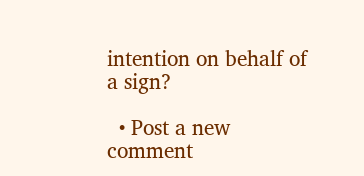intention on behalf of a sign?

  • Post a new comment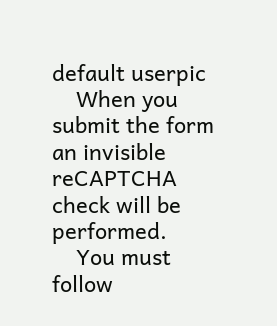default userpic
    When you submit the form an invisible reCAPTCHA check will be performed.
    You must follow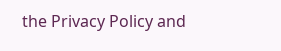the Privacy Policy and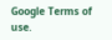Google Terms of use.